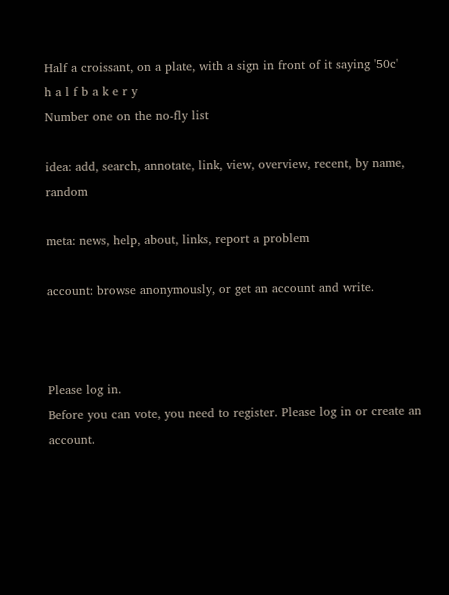Half a croissant, on a plate, with a sign in front of it saying '50c'
h a l f b a k e r y
Number one on the no-fly list

idea: add, search, annotate, link, view, overview, recent, by name, random

meta: news, help, about, links, report a problem

account: browse anonymously, or get an account and write.



Please log in.
Before you can vote, you need to register. Please log in or create an account.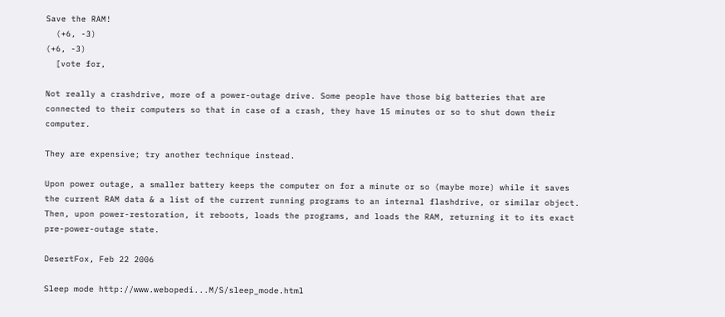Save the RAM!
  (+6, -3)
(+6, -3)
  [vote for,

Not really a crashdrive, more of a power-outage drive. Some people have those big batteries that are connected to their computers so that in case of a crash, they have 15 minutes or so to shut down their computer.

They are expensive; try another technique instead.

Upon power outage, a smaller battery keeps the computer on for a minute or so (maybe more) while it saves the current RAM data & a list of the current running programs to an internal flashdrive, or similar object. Then, upon power-restoration, it reboots, loads the programs, and loads the RAM, returning it to its exact pre-power-outage state.

DesertFox, Feb 22 2006

Sleep mode http://www.webopedi...M/S/sleep_mode.html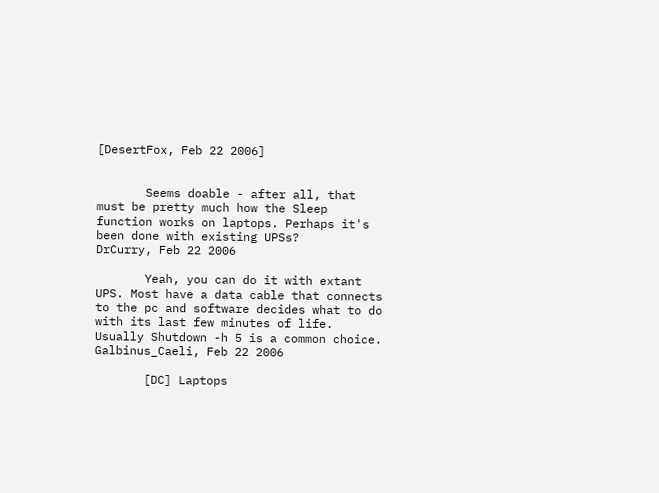[DesertFox, Feb 22 2006]


       Seems doable - after all, that must be pretty much how the Sleep function works on laptops. Perhaps it's been done with existing UPSs?
DrCurry, Feb 22 2006

       Yeah, you can do it with extant UPS. Most have a data cable that connects to the pc and software decides what to do with its last few minutes of life. Usually Shutdown -h 5 is a common choice.
Galbinus_Caeli, Feb 22 2006

       [DC] Laptops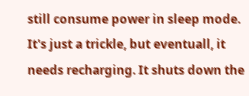still consume power in sleep mode. It's just a trickle, but eventuall, it needs recharging. It shuts down the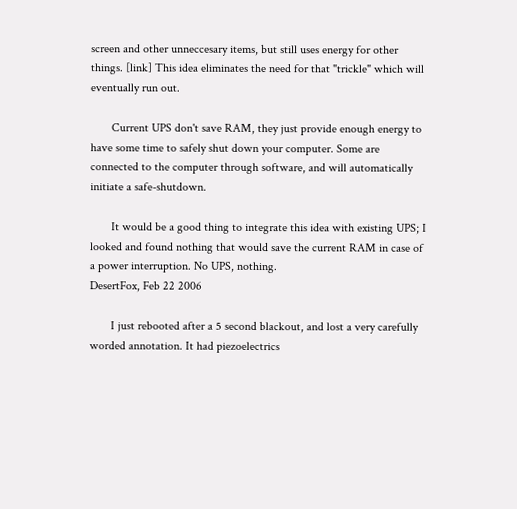screen and other unneccesary items, but still uses energy for other things. [link] This idea eliminates the need for that "trickle" which will eventually run out.

       Current UPS don't save RAM, they just provide enough energy to have some time to safely shut down your computer. Some are connected to the computer through software, and will automatically initiate a safe-shutdown.

       It would be a good thing to integrate this idea with existing UPS; I looked and found nothing that would save the current RAM in case of a power interruption. No UPS, nothing.
DesertFox, Feb 22 2006

       I just rebooted after a 5 second blackout, and lost a very carefully worded annotation. It had piezoelectrics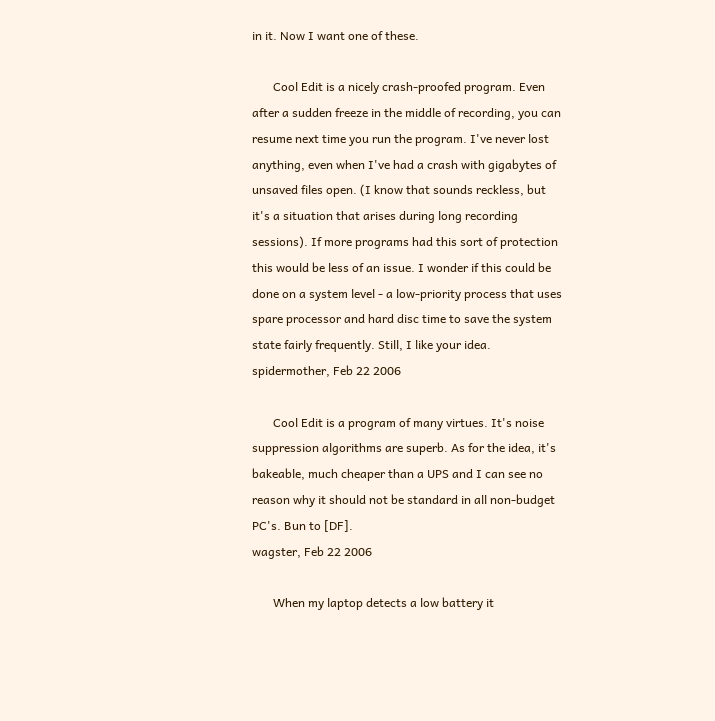in it. Now I want one of these.

       Cool Edit is a nicely crash-proofed program. Even after a sudden freeze in the middle of recording, you can resume next time you run the program. I've never lost anything, even when I've had a crash with gigabytes of unsaved files open. (I know that sounds reckless, but it's a situation that arises during long recording sessions). If more programs had this sort of protection this would be less of an issue. I wonder if this could be done on a system level - a low-priority process that uses spare processor and hard disc time to save the system state fairly frequently. Still, I like your idea.
spidermother, Feb 22 2006

       Cool Edit is a program of many virtues. It's noise suppression algorithms are superb. As for the idea, it's bakeable, much cheaper than a UPS and I can see no reason why it should not be standard in all non-budget PC's. Bun to [DF].
wagster, Feb 22 2006

       When my laptop detects a low battery it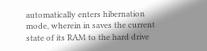automatically enters hibernation mode, wherein in saves the current state of its RAM to the hard drive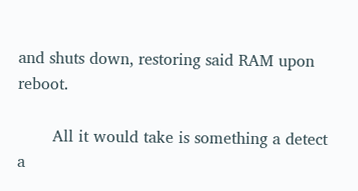and shuts down, restoring said RAM upon reboot.

       All it would take is something a detect a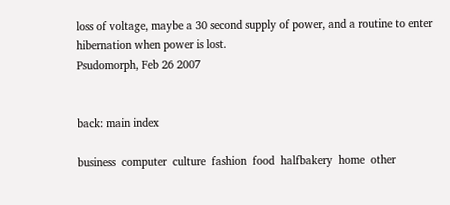loss of voltage, maybe a 30 second supply of power, and a routine to enter hibernation when power is lost.
Psudomorph, Feb 26 2007


back: main index

business  computer  culture  fashion  food  halfbakery  home  other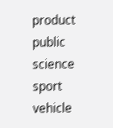product  public  science  sport  vehicle